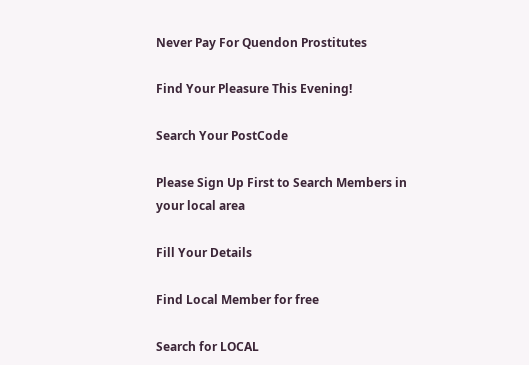Never Pay For Quendon Prostitutes

Find Your Pleasure This Evening!

Search Your PostCode

Please Sign Up First to Search Members in your local area

Fill Your Details

Find Local Member for free

Search for LOCAL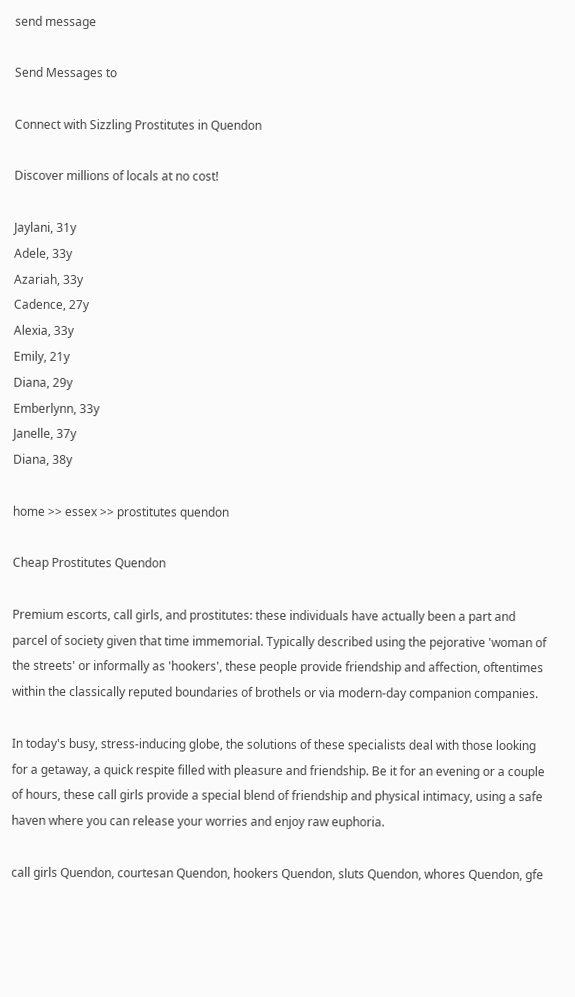send message

Send Messages to

Connect with Sizzling Prostitutes in Quendon

Discover millions of locals at no cost!

Jaylani, 31y
Adele, 33y
Azariah, 33y
Cadence, 27y
Alexia, 33y
Emily, 21y
Diana, 29y
Emberlynn, 33y
Janelle, 37y
Diana, 38y

home >> essex >> prostitutes quendon

Cheap Prostitutes Quendon

Premium escorts, call girls, and prostitutes: these individuals have actually been a part and parcel of society given that time immemorial. Typically described using the pejorative 'woman of the streets' or informally as 'hookers', these people provide friendship and affection, oftentimes within the classically reputed boundaries of brothels or via modern-day companion companies.

In today's busy, stress-inducing globe, the solutions of these specialists deal with those looking for a getaway, a quick respite filled with pleasure and friendship. Be it for an evening or a couple of hours, these call girls provide a special blend of friendship and physical intimacy, using a safe haven where you can release your worries and enjoy raw euphoria.

call girls Quendon, courtesan Quendon, hookers Quendon, sluts Quendon, whores Quendon, gfe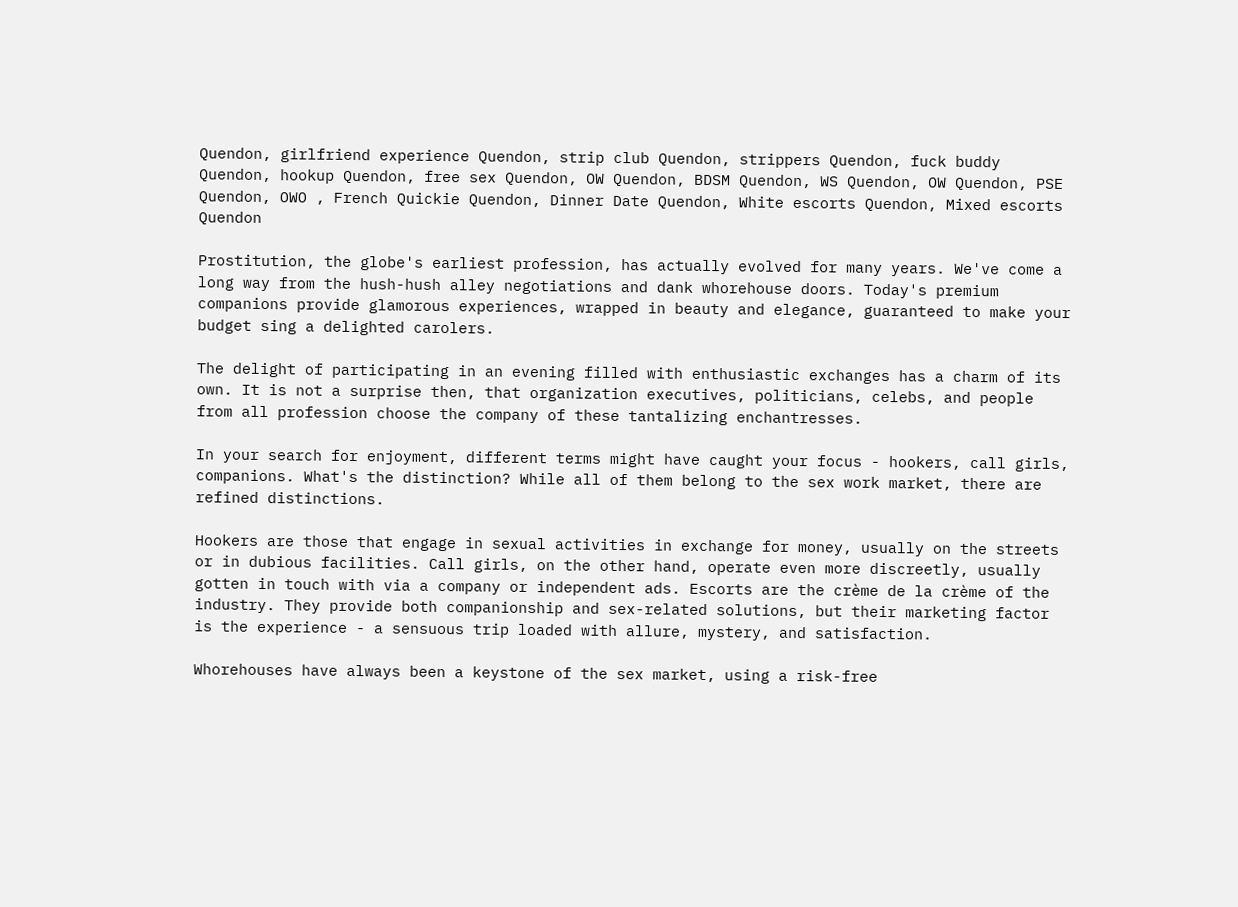Quendon, girlfriend experience Quendon, strip club Quendon, strippers Quendon, fuck buddy Quendon, hookup Quendon, free sex Quendon, OW Quendon, BDSM Quendon, WS Quendon, OW Quendon, PSE Quendon, OWO , French Quickie Quendon, Dinner Date Quendon, White escorts Quendon, Mixed escorts Quendon

Prostitution, the globe's earliest profession, has actually evolved for many years. We've come a long way from the hush-hush alley negotiations and dank whorehouse doors. Today's premium companions provide glamorous experiences, wrapped in beauty and elegance, guaranteed to make your budget sing a delighted carolers.

The delight of participating in an evening filled with enthusiastic exchanges has a charm of its own. It is not a surprise then, that organization executives, politicians, celebs, and people from all profession choose the company of these tantalizing enchantresses.

In your search for enjoyment, different terms might have caught your focus - hookers, call girls, companions. What's the distinction? While all of them belong to the sex work market, there are refined distinctions.

Hookers are those that engage in sexual activities in exchange for money, usually on the streets or in dubious facilities. Call girls, on the other hand, operate even more discreetly, usually gotten in touch with via a company or independent ads. Escorts are the crème de la crème of the industry. They provide both companionship and sex-related solutions, but their marketing factor is the experience - a sensuous trip loaded with allure, mystery, and satisfaction.

Whorehouses have always been a keystone of the sex market, using a risk-free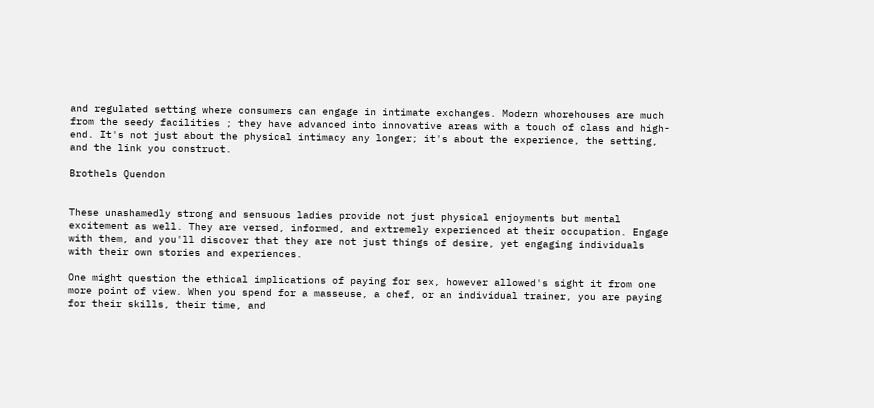and regulated setting where consumers can engage in intimate exchanges. Modern whorehouses are much from the seedy facilities ; they have advanced into innovative areas with a touch of class and high-end. It's not just about the physical intimacy any longer; it's about the experience, the setting, and the link you construct.

Brothels Quendon


These unashamedly strong and sensuous ladies provide not just physical enjoyments but mental excitement as well. They are versed, informed, and extremely experienced at their occupation. Engage with them, and you'll discover that they are not just things of desire, yet engaging individuals with their own stories and experiences.

One might question the ethical implications of paying for sex, however allowed's sight it from one more point of view. When you spend for a masseuse, a chef, or an individual trainer, you are paying for their skills, their time, and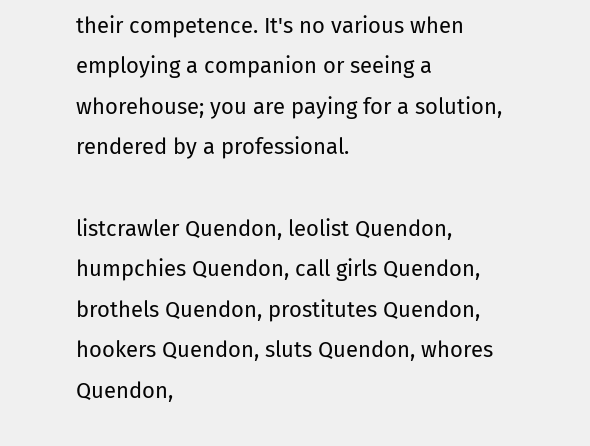their competence. It's no various when employing a companion or seeing a whorehouse; you are paying for a solution, rendered by a professional.

listcrawler Quendon, leolist Quendon, humpchies Quendon, call girls Quendon, brothels Quendon, prostitutes Quendon, hookers Quendon, sluts Quendon, whores Quendon,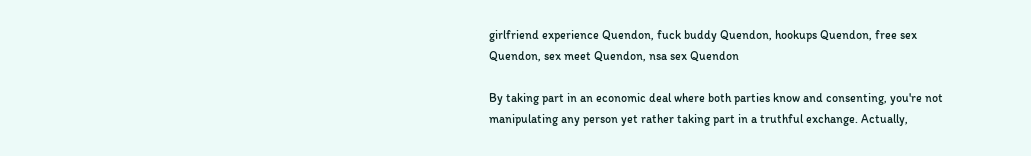girlfriend experience Quendon, fuck buddy Quendon, hookups Quendon, free sex Quendon, sex meet Quendon, nsa sex Quendon

By taking part in an economic deal where both parties know and consenting, you're not manipulating any person yet rather taking part in a truthful exchange. Actually,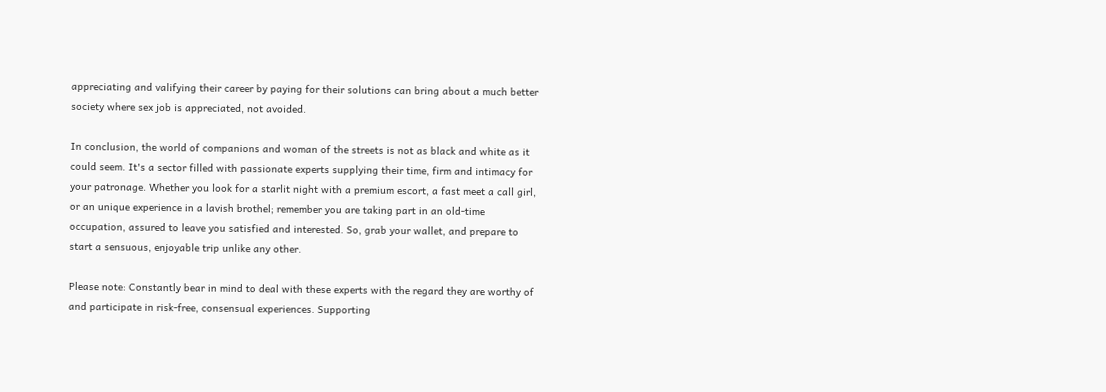appreciating and valifying their career by paying for their solutions can bring about a much better society where sex job is appreciated, not avoided.

In conclusion, the world of companions and woman of the streets is not as black and white as it could seem. It's a sector filled with passionate experts supplying their time, firm and intimacy for your patronage. Whether you look for a starlit night with a premium escort, a fast meet a call girl, or an unique experience in a lavish brothel; remember you are taking part in an old-time occupation, assured to leave you satisfied and interested. So, grab your wallet, and prepare to start a sensuous, enjoyable trip unlike any other.

Please note: Constantly bear in mind to deal with these experts with the regard they are worthy of and participate in risk-free, consensual experiences. Supporting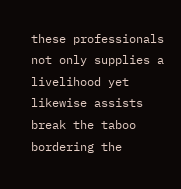these professionals not only supplies a livelihood yet likewise assists break the taboo bordering the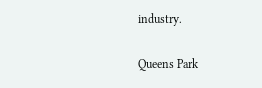industry.


Queens Park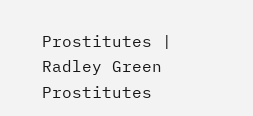Prostitutes | Radley Green Prostitutes